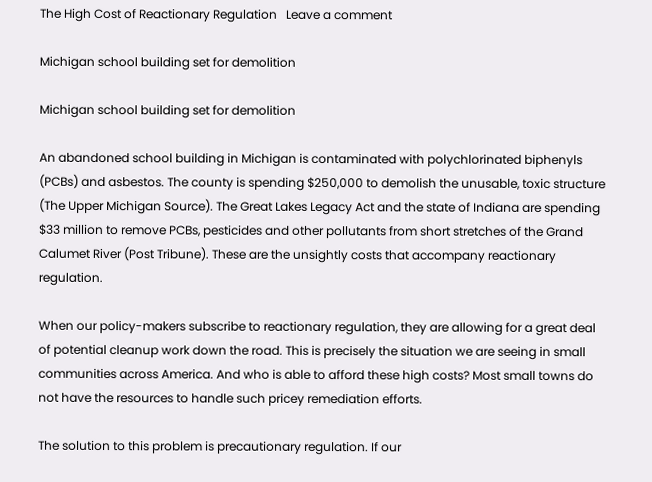The High Cost of Reactionary Regulation   Leave a comment

Michigan school building set for demolition

Michigan school building set for demolition

An abandoned school building in Michigan is contaminated with polychlorinated biphenyls (PCBs) and asbestos. The county is spending $250,000 to demolish the unusable, toxic structure (The Upper Michigan Source). The Great Lakes Legacy Act and the state of Indiana are spending $33 million to remove PCBs, pesticides and other pollutants from short stretches of the Grand Calumet River (Post Tribune). These are the unsightly costs that accompany reactionary regulation.

When our policy-makers subscribe to reactionary regulation, they are allowing for a great deal of potential cleanup work down the road. This is precisely the situation we are seeing in small communities across America. And who is able to afford these high costs? Most small towns do not have the resources to handle such pricey remediation efforts.

The solution to this problem is precautionary regulation. If our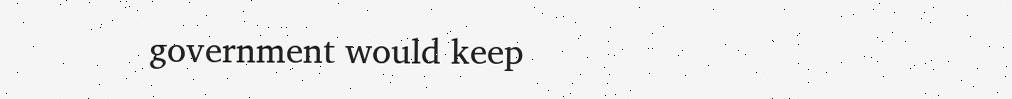government would keep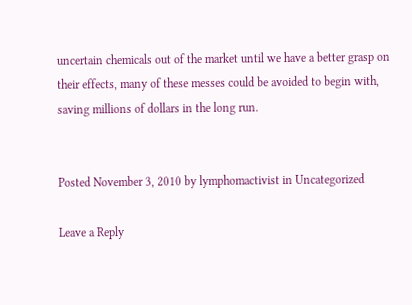uncertain chemicals out of the market until we have a better grasp on their effects, many of these messes could be avoided to begin with, saving millions of dollars in the long run.


Posted November 3, 2010 by lymphomactivist in Uncategorized

Leave a Reply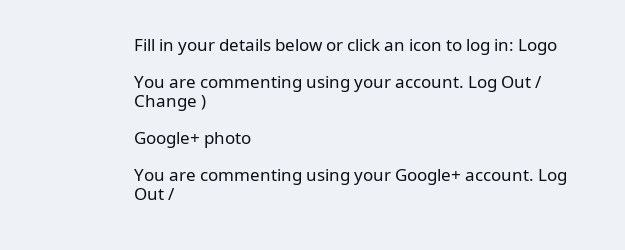Fill in your details below or click an icon to log in: Logo

You are commenting using your account. Log Out /  Change )

Google+ photo

You are commenting using your Google+ account. Log Out /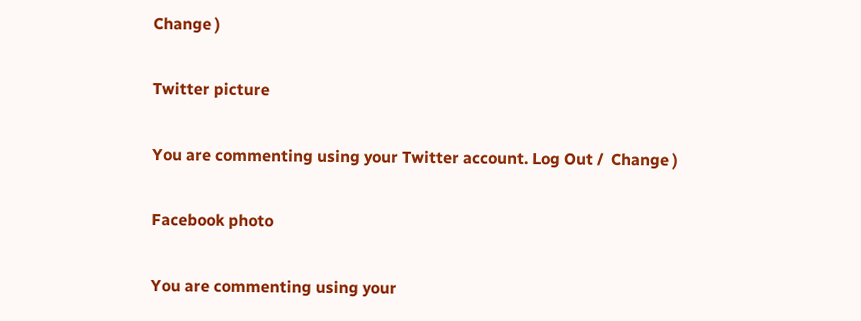Change )

Twitter picture

You are commenting using your Twitter account. Log Out /  Change )

Facebook photo

You are commenting using your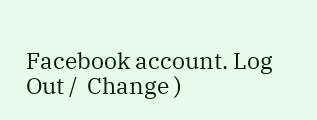Facebook account. Log Out /  Change )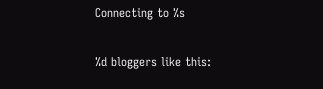Connecting to %s

%d bloggers like this: